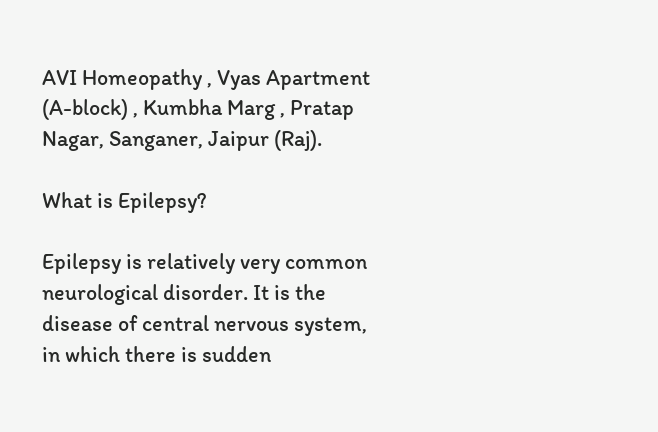AVI Homeopathy , Vyas Apartment (A-block) , Kumbha Marg , Pratap Nagar, Sanganer, Jaipur (Raj).

What is Epilepsy?

Epilepsy is relatively very common neurological disorder. It is the disease of central nervous system, in which there is sudden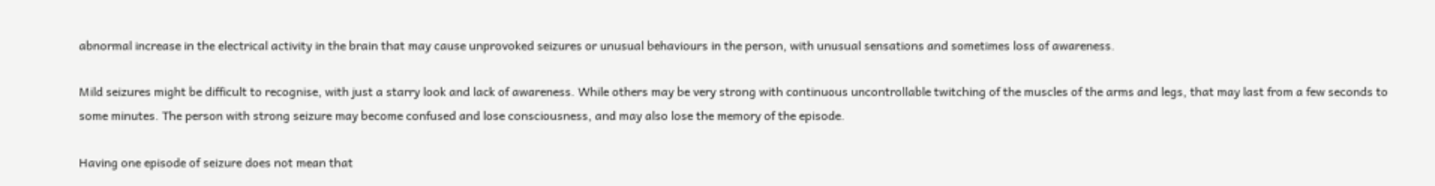abnormal increase in the electrical activity in the brain that may cause unprovoked seizures or unusual behaviours in the person, with unusual sensations and sometimes loss of awareness.

Mild seizures might be difficult to recognise, with just a starry look and lack of awareness. While others may be very strong with continuous uncontrollable twitching of the muscles of the arms and legs, that may last from a few seconds to some minutes. The person with strong seizure may become confused and lose consciousness, and may also lose the memory of the episode.

Having one episode of seizure does not mean that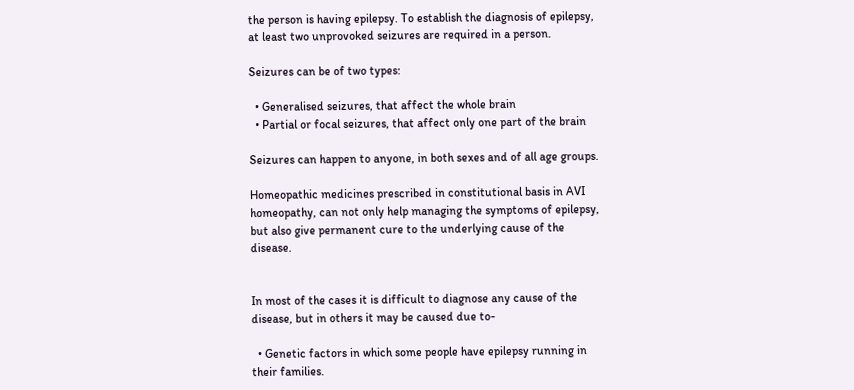the person is having epilepsy. To establish the diagnosis of epilepsy, at least two unprovoked seizures are required in a person.

Seizures can be of two types:

  • Generalised seizures, that affect the whole brain
  • Partial or focal seizures, that affect only one part of the brain

Seizures can happen to anyone, in both sexes and of all age groups.

Homeopathic medicines prescribed in constitutional basis in AVI homeopathy, can not only help managing the symptoms of epilepsy, but also give permanent cure to the underlying cause of the disease.


In most of the cases it is difficult to diagnose any cause of the disease, but in others it may be caused due to-

  • Genetic factors in which some people have epilepsy running in their families.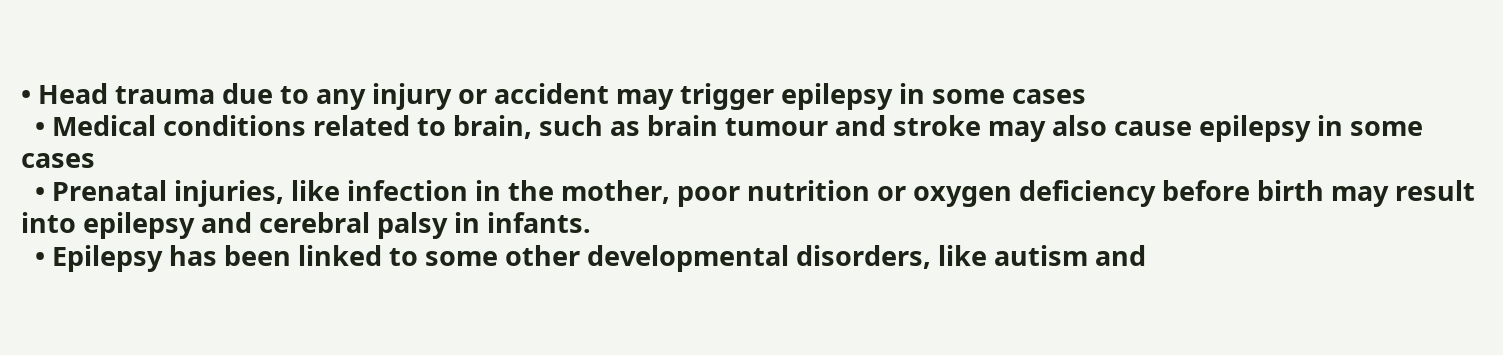• Head trauma due to any injury or accident may trigger epilepsy in some cases
  • Medical conditions related to brain, such as brain tumour and stroke may also cause epilepsy in some cases
  • Prenatal injuries, like infection in the mother, poor nutrition or oxygen deficiency before birth may result into epilepsy and cerebral palsy in infants.
  • Epilepsy has been linked to some other developmental disorders, like autism and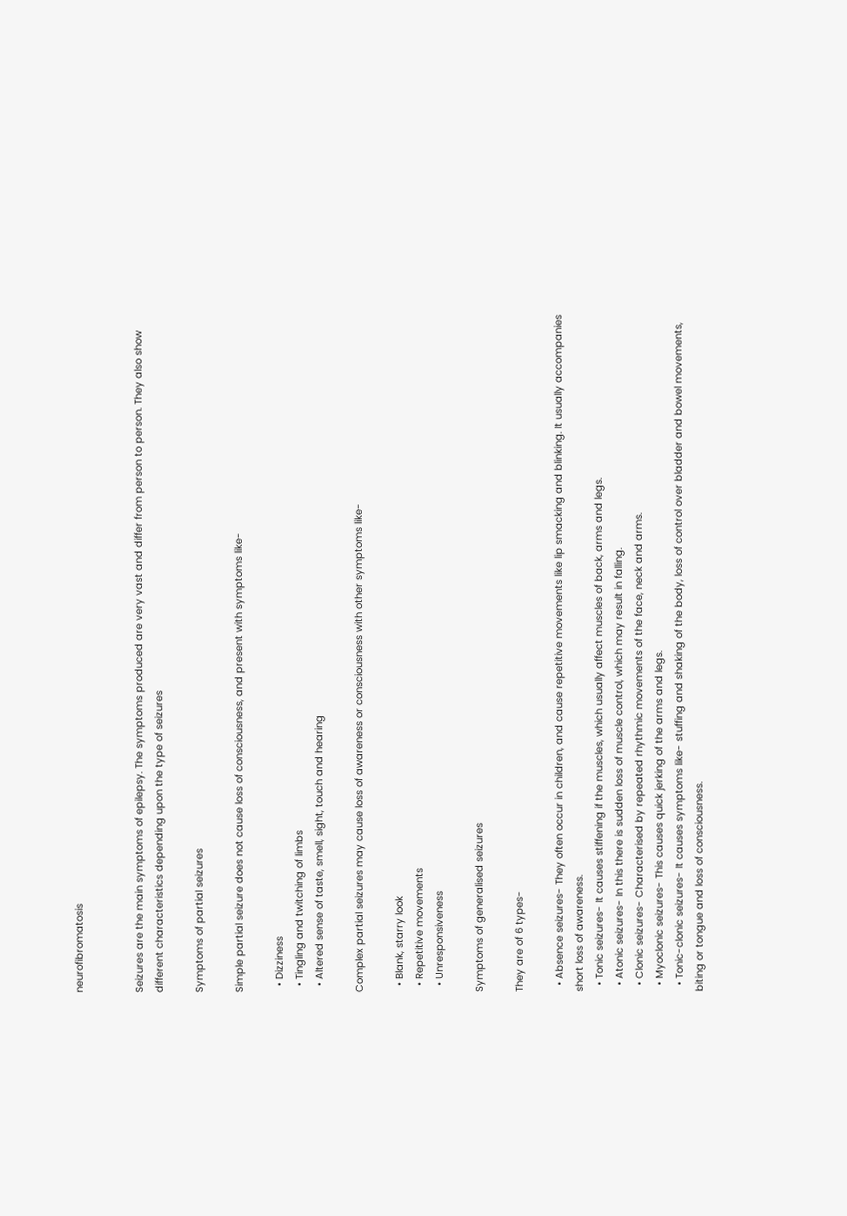neurofibromatosis


Seizures are the main symptoms of epilepsy. The symptoms produced are very vast and differ from person to person. They also show different characteristics depending upon the type of seizures

Symptoms of partial seizures

Simple partial seizure does not cause loss of consciousness, and present with symptoms like-

  • Dizziness
  • Tingling and twitching of limbs
  • Altered sense of taste, smell, sight, touch and hearing

Complex partial seizures may cause loss of awareness or consciousness with other symptoms like-

  • Blank, starry look
  • Repetitive movements
  • Unresponsiveness

Symptoms of generalised seizures

They are of 6 types-

  • Absence seizures- They often occur in children, and cause repetitive movements like lip smacking and blinking. It usually accompanies short loss of awareness.
  • Tonic seizures- It causes stiffening if the muscles, which usually affect muscles of back, arms and legs.
  • Atonic seizures- In this there is sudden loss of muscle control, which may result in falling.
  • Clonic seizures- Characterised by repeated rhythmic movements of the face, neck and arms.
  • Myoclonic seizures- This causes quick jerking of the arms and legs.
  • Tonic-clonic seizures- It causes symptoms like- stuffing and shaking of the body, loss of control over bladder and bowel movements, biting or tongue and loss of consciousness.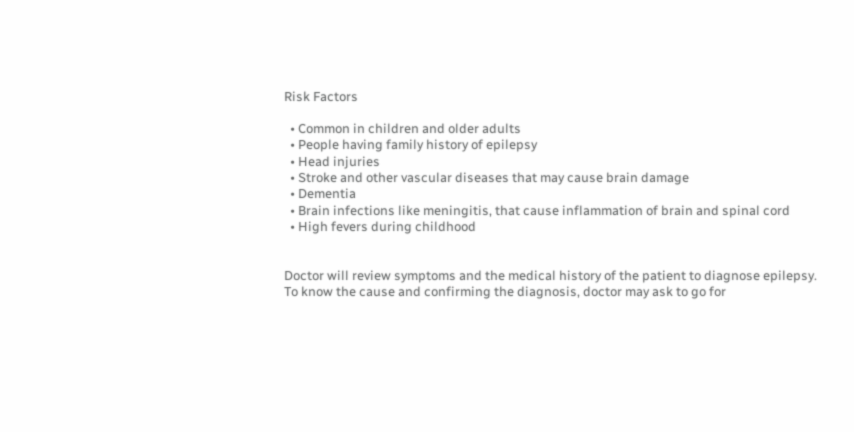Risk Factors

  • Common in children and older adults
  • People having family history of epilepsy
  • Head injuries
  • Stroke and other vascular diseases that may cause brain damage
  • Dementia
  • Brain infections like meningitis, that cause inflammation of brain and spinal cord
  • High fevers during childhood


Doctor will review symptoms and the medical history of the patient to diagnose epilepsy. To know the cause and confirming the diagnosis, doctor may ask to go for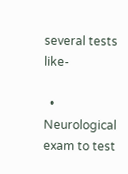several tests like-

  • Neurological exam to test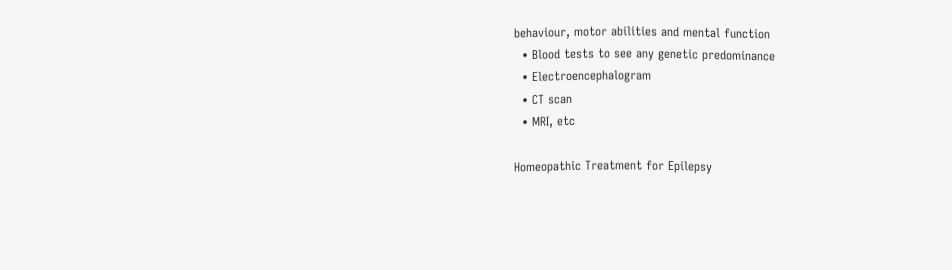behaviour, motor abilities and mental function
  • Blood tests to see any genetic predominance
  • Electroencephalogram
  • CT scan
  • MRI, etc

Homeopathic Treatment for Epilepsy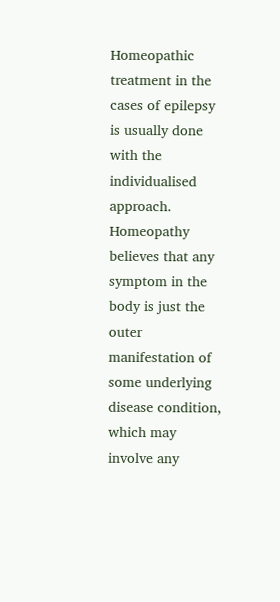Homeopathic treatment in the cases of epilepsy is usually done with the individualised approach. Homeopathy believes that any symptom in the body is just the outer manifestation of some underlying disease condition, which may involve any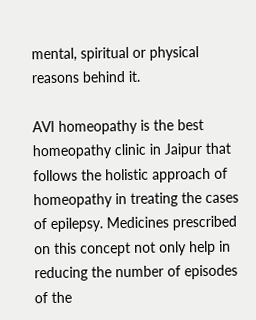mental, spiritual or physical reasons behind it.

AVI homeopathy is the best homeopathy clinic in Jaipur that follows the holistic approach of homeopathy in treating the cases of epilepsy. Medicines prescribed on this concept not only help in reducing the number of episodes of the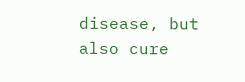disease, but also cure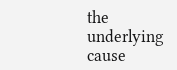the underlying cause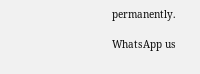permanently.

WhatsApp us